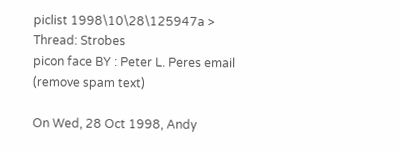piclist 1998\10\28\125947a >
Thread: Strobes
picon face BY : Peter L. Peres email (remove spam text)

On Wed, 28 Oct 1998, Andy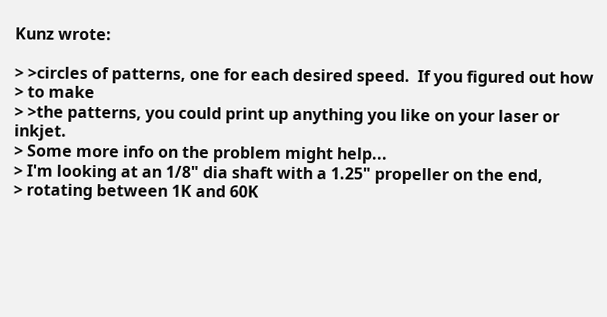Kunz wrote:

> >circles of patterns, one for each desired speed.  If you figured out how
> to make
> >the patterns, you could print up anything you like on your laser or inkjet.
> Some more info on the problem might help...
> I'm looking at an 1/8" dia shaft with a 1.25" propeller on the end,
> rotating between 1K and 60K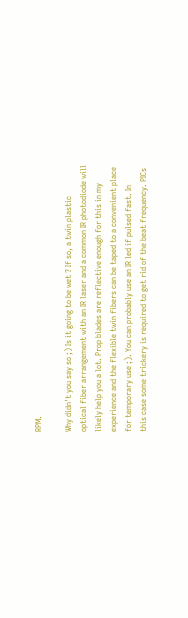RPM.

Why didn't you say so ;) Is it going to be wet ? If so, a twin plastic
optical fiber arrangement with an IR laser and a common IR photodiode will
likely help you a lot. Prop blades are reflective enough for this in my
experience and the flexible twin fibers can be taped to a convenient place
for temporary use ;). You can probably use an IR led if pulsed fast. In
this case some trickery is required to get rid of the beat frequency. PICs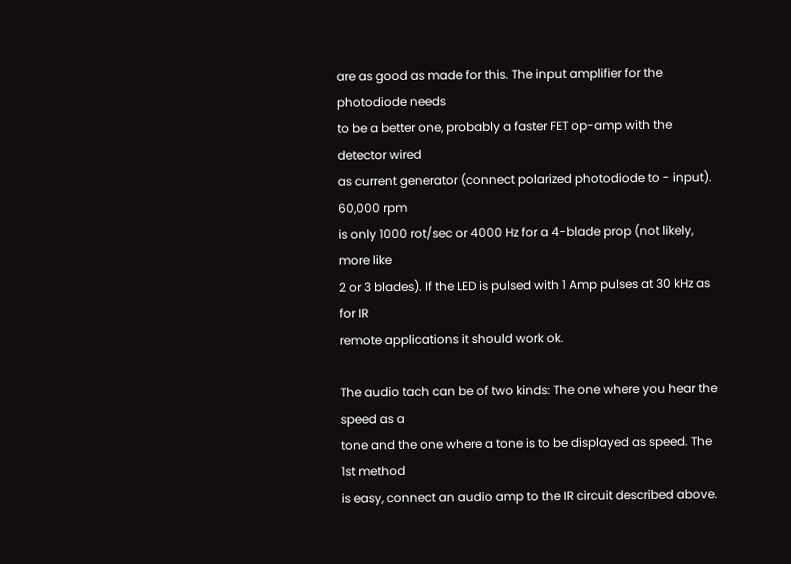are as good as made for this. The input amplifier for the photodiode needs
to be a better one, probably a faster FET op-amp with the detector wired
as current generator (connect polarized photodiode to - input). 60,000 rpm
is only 1000 rot/sec or 4000 Hz for a 4-blade prop (not likely, more like
2 or 3 blades). If the LED is pulsed with 1 Amp pulses at 30 kHz as for IR
remote applications it should work ok.

The audio tach can be of two kinds: The one where you hear the speed as a
tone and the one where a tone is to be displayed as speed. The 1st method
is easy, connect an audio amp to the IR circuit described above.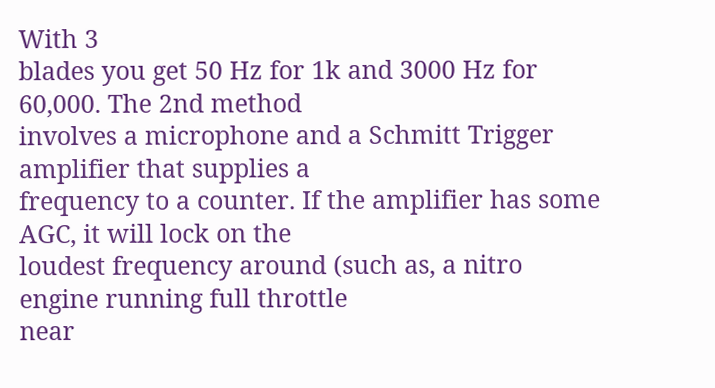With 3
blades you get 50 Hz for 1k and 3000 Hz for 60,000. The 2nd method
involves a microphone and a Schmitt Trigger amplifier that supplies a
frequency to a counter. If the amplifier has some AGC, it will lock on the
loudest frequency around (such as, a nitro engine running full throttle
near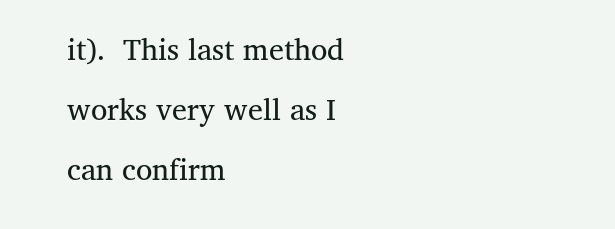it).  This last method works very well as I can confirm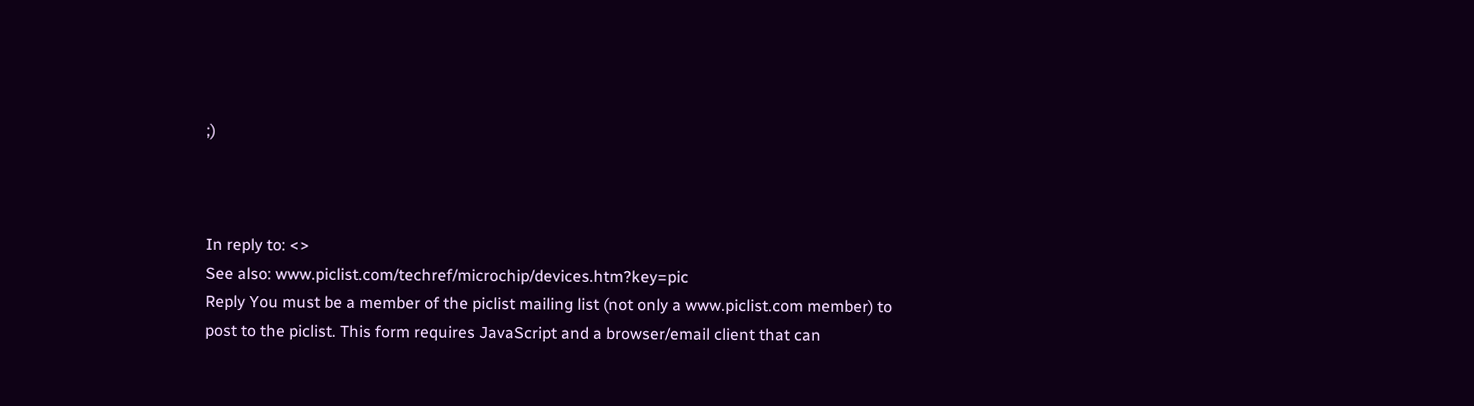;)



In reply to: <>
See also: www.piclist.com/techref/microchip/devices.htm?key=pic
Reply You must be a member of the piclist mailing list (not only a www.piclist.com member) to post to the piclist. This form requires JavaScript and a browser/email client that can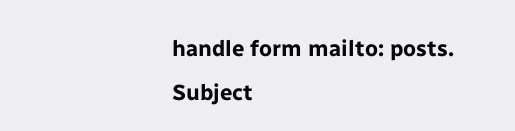handle form mailto: posts.
Subject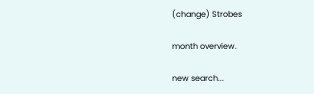(change) Strobes

month overview.

new search...